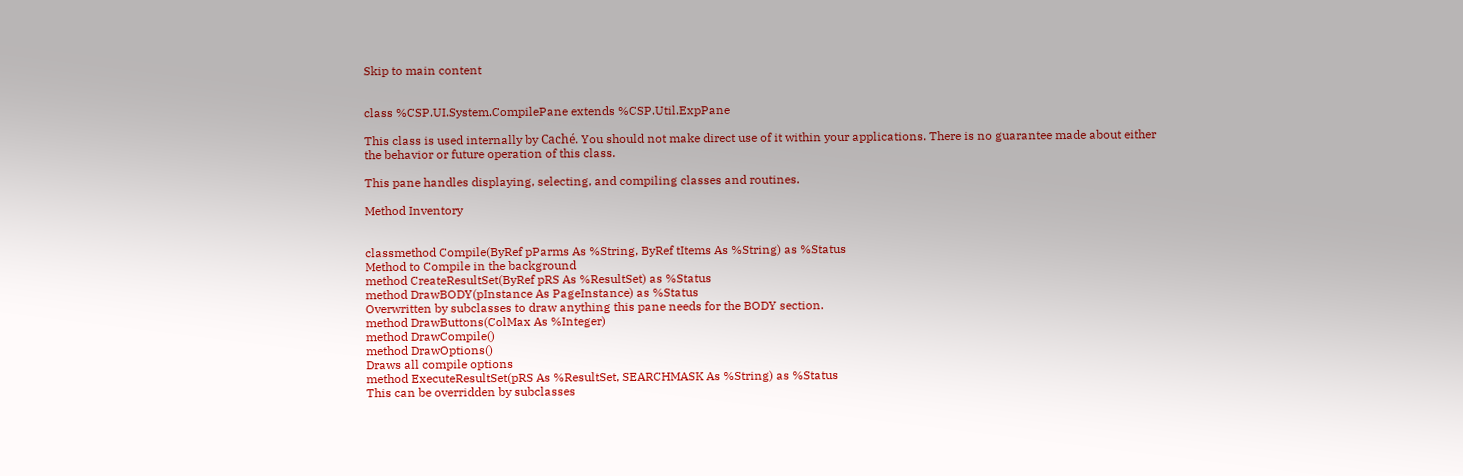Skip to main content


class %CSP.UI.System.CompilePane extends %CSP.Util.ExpPane

This class is used internally by Caché. You should not make direct use of it within your applications. There is no guarantee made about either the behavior or future operation of this class.

This pane handles displaying, selecting, and compiling classes and routines.

Method Inventory


classmethod Compile(ByRef pParms As %String, ByRef tItems As %String) as %Status
Method to Compile in the background
method CreateResultSet(ByRef pRS As %ResultSet) as %Status
method DrawBODY(pInstance As PageInstance) as %Status
Overwritten by subclasses to draw anything this pane needs for the BODY section.
method DrawButtons(ColMax As %Integer)
method DrawCompile()
method DrawOptions()
Draws all compile options
method ExecuteResultSet(pRS As %ResultSet, SEARCHMASK As %String) as %Status
This can be overridden by subclasses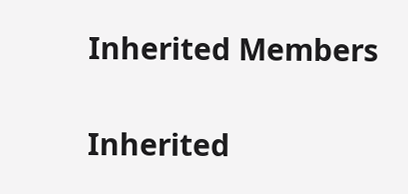Inherited Members

Inherited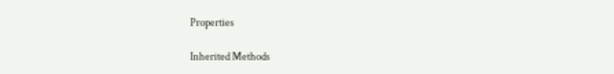Properties

Inherited Methods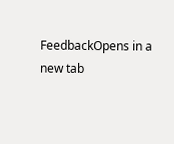FeedbackOpens in a new tab